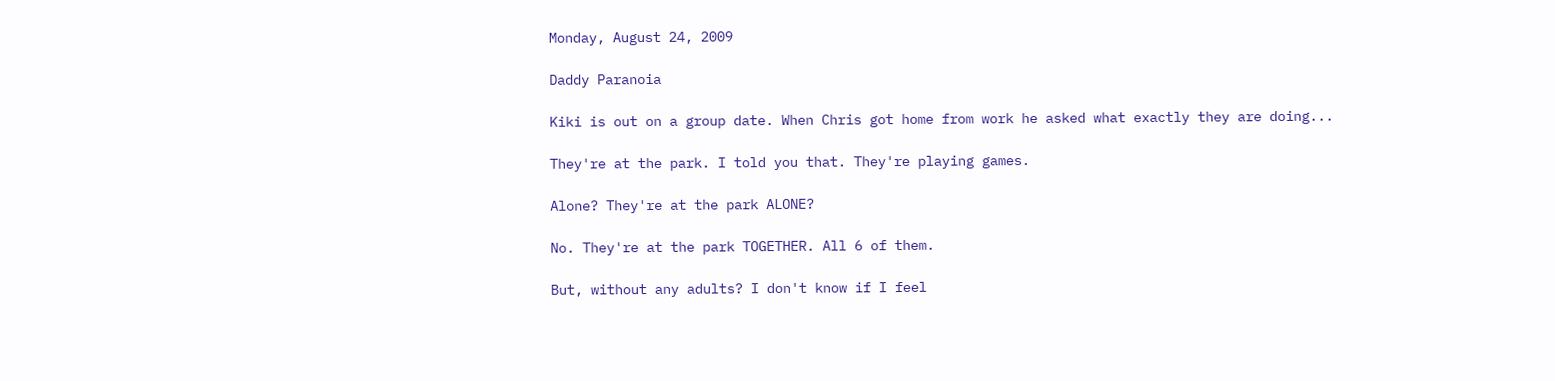Monday, August 24, 2009

Daddy Paranoia

Kiki is out on a group date. When Chris got home from work he asked what exactly they are doing...

They're at the park. I told you that. They're playing games.

Alone? They're at the park ALONE?

No. They're at the park TOGETHER. All 6 of them.

But, without any adults? I don't know if I feel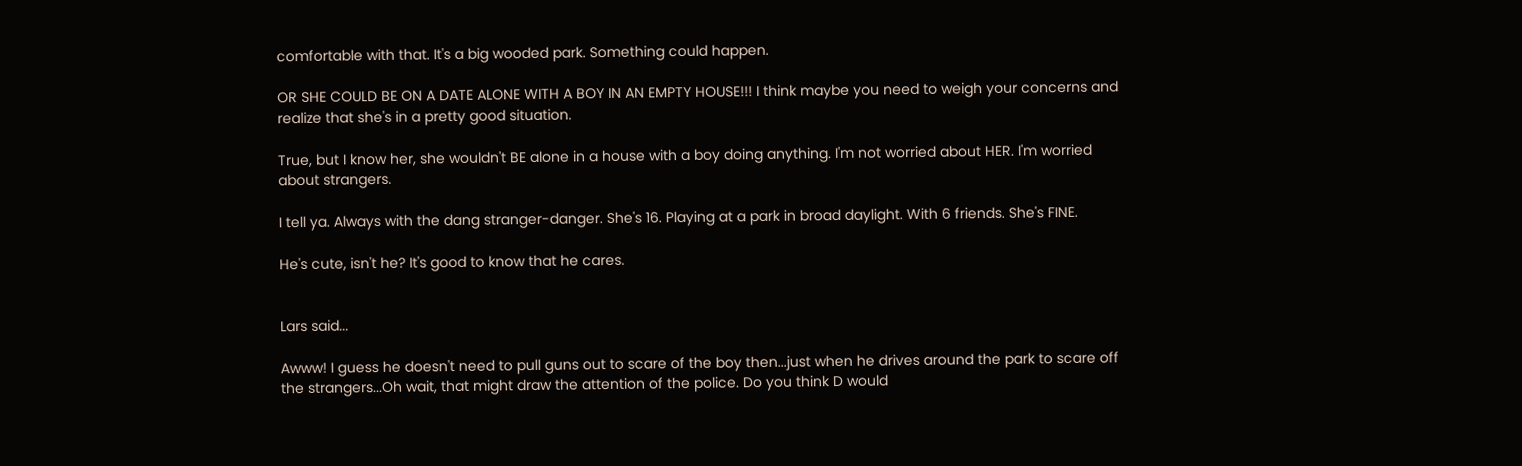comfortable with that. It's a big wooded park. Something could happen.

OR SHE COULD BE ON A DATE ALONE WITH A BOY IN AN EMPTY HOUSE!!! I think maybe you need to weigh your concerns and realize that she's in a pretty good situation.

True, but I know her, she wouldn't BE alone in a house with a boy doing anything. I'm not worried about HER. I'm worried about strangers.

I tell ya. Always with the dang stranger-danger. She's 16. Playing at a park in broad daylight. With 6 friends. She's FINE.

He's cute, isn't he? It's good to know that he cares.


Lars said...

Awww! I guess he doesn't need to pull guns out to scare of the boy then...just when he drives around the park to scare off the strangers...Oh wait, that might draw the attention of the police. Do you think D would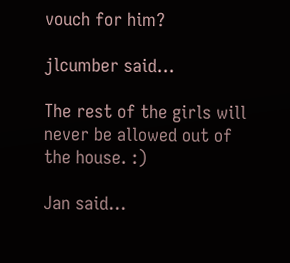vouch for him?

jlcumber said...

The rest of the girls will never be allowed out of the house. :)

Jan said...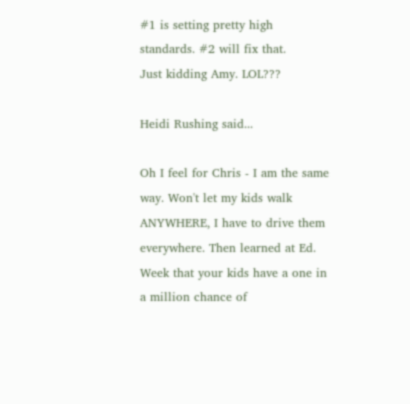#1 is setting pretty high standards. #2 will fix that.
Just kidding Amy. LOL???

Heidi Rushing said...

Oh I feel for Chris - I am the same way. Won't let my kids walk ANYWHERE, I have to drive them everywhere. Then learned at Ed. Week that your kids have a one in a million chance of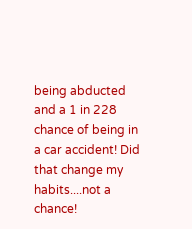being abducted and a 1 in 228 chance of being in a car accident! Did that change my habits....not a chance!